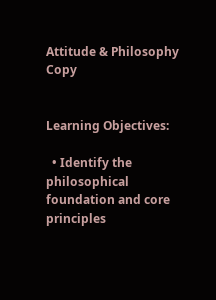Attitude & Philosophy Copy


Learning Objectives:

  • Identify the philosophical foundation and core principles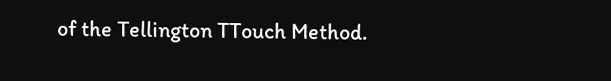of the Tellington TTouch Method.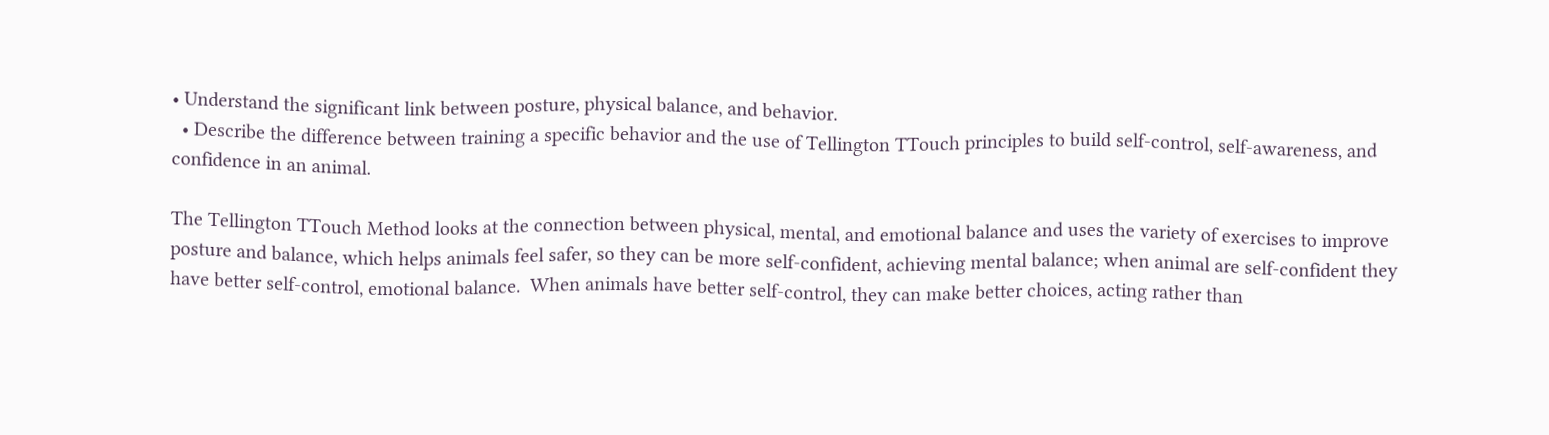• Understand the significant link between posture, physical balance, and behavior.
  • Describe the difference between training a specific behavior and the use of Tellington TTouch principles to build self-control, self-awareness, and confidence in an animal.

The Tellington TTouch Method looks at the connection between physical, mental, and emotional balance and uses the variety of exercises to improve posture and balance, which helps animals feel safer, so they can be more self-confident, achieving mental balance; when animal are self-confident they have better self-control, emotional balance.  When animals have better self-control, they can make better choices, acting rather than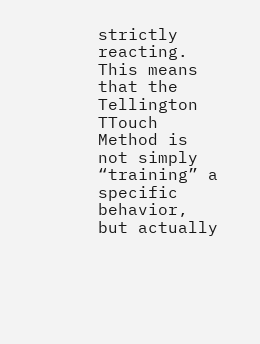strictly reacting.  This means that the Tellington TTouch Method is not simply “training” a specific behavior, but actually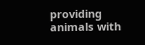providing animals with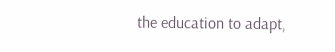the education to adapt,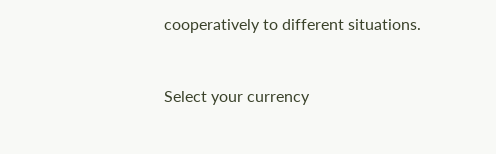cooperatively to different situations.


Select your currency